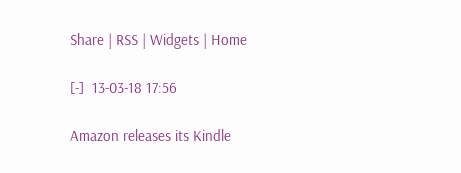Share | RSS | Widgets | Home

[-]  13-03-18 17:56

Amazon releases its Kindle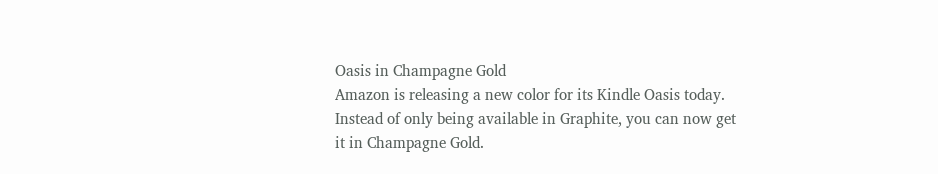Oasis in Champagne Gold
Amazon is releasing a new color for its Kindle Oasis today. Instead of only being available in Graphite, you can now get it in Champagne Gold.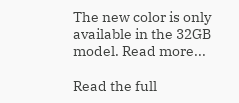The new color is only available in the 32GB model. Read more...

Read the full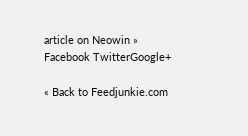article on Neowin »
Facebook TwitterGoogle+

« Back to Feedjunkie.com